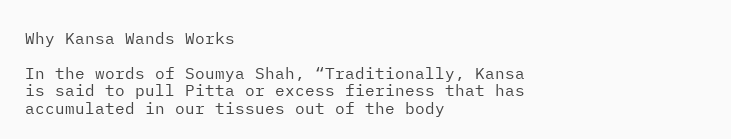Why Kansa Wands Works

In the words of Soumya Shah, “Traditionally, Kansa is said to pull Pitta or excess fieriness that has accumulated in our tissues out of the body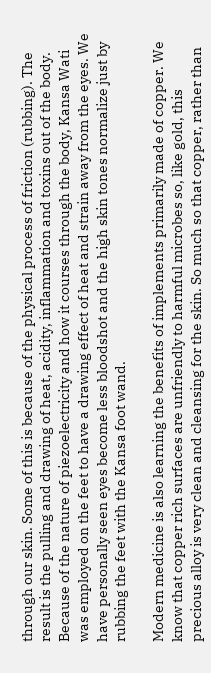through our skin. Some of this is because of the physical process of friction (rubbing). The result is the pulling and drawing of heat, acidity, inflammation and toxins out of the body. Because of the nature of piezoelectricity and how it courses through the body, Kansa Wati was employed on the feet to have a drawing effect of heat and strain away from the eyes. We have personally seen eyes become less bloodshot and the high skin tones normalize just by rubbing the feet with the Kansa foot wand.

Modern medicine is also learning the benefits of implements primarily made of copper. We know that copper rich surfaces are unfriendly to harmful microbes so, like gold, this precious alloy is very clean and cleansing for the skin. So much so that copper, rather than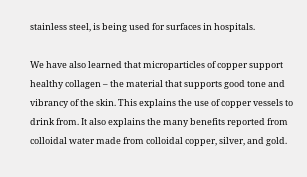stainless steel, is being used for surfaces in hospitals.

We have also learned that microparticles of copper support healthy collagen – the material that supports good tone and vibrancy of the skin. This explains the use of copper vessels to drink from. It also explains the many benefits reported from colloidal water made from colloidal copper, silver, and gold.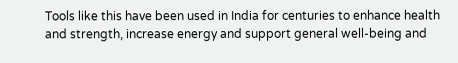Tools like this have been used in India for centuries to enhance health and strength, increase energy and support general well-being and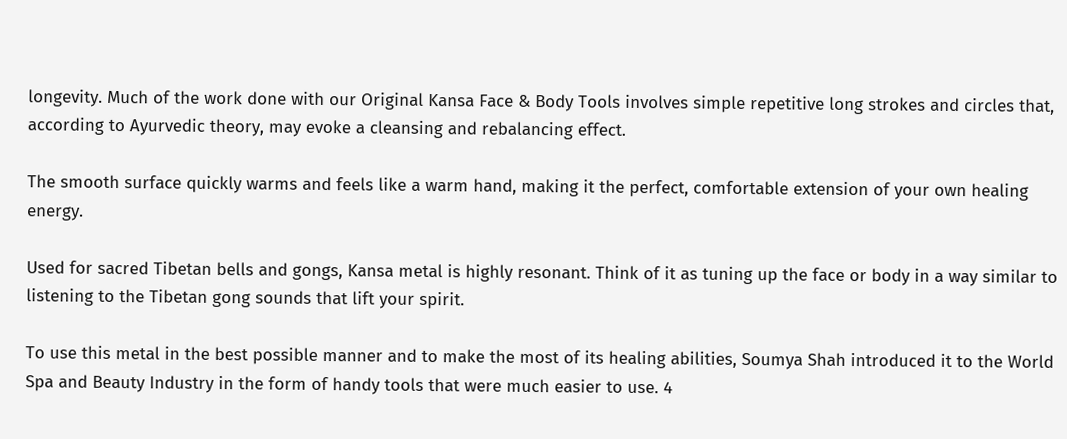longevity. Much of the work done with our Original Kansa Face & Body Tools involves simple repetitive long strokes and circles that, according to Ayurvedic theory, may evoke a cleansing and rebalancing effect.

The smooth surface quickly warms and feels like a warm hand, making it the perfect, comfortable extension of your own healing energy.

Used for sacred Tibetan bells and gongs, Kansa metal is highly resonant. Think of it as tuning up the face or body in a way similar to listening to the Tibetan gong sounds that lift your spirit.

To use this metal in the best possible manner and to make the most of its healing abilities, Soumya Shah introduced it to the World Spa and Beauty Industry in the form of handy tools that were much easier to use. 4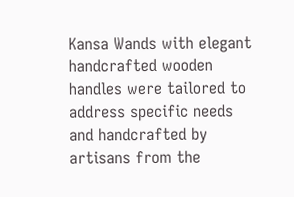Kansa Wands with elegant handcrafted wooden handles were tailored to address specific needs and handcrafted by artisans from the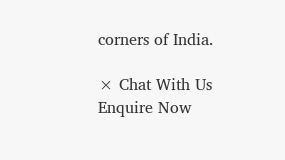corners of India.

× Chat With Us
Enquire Now